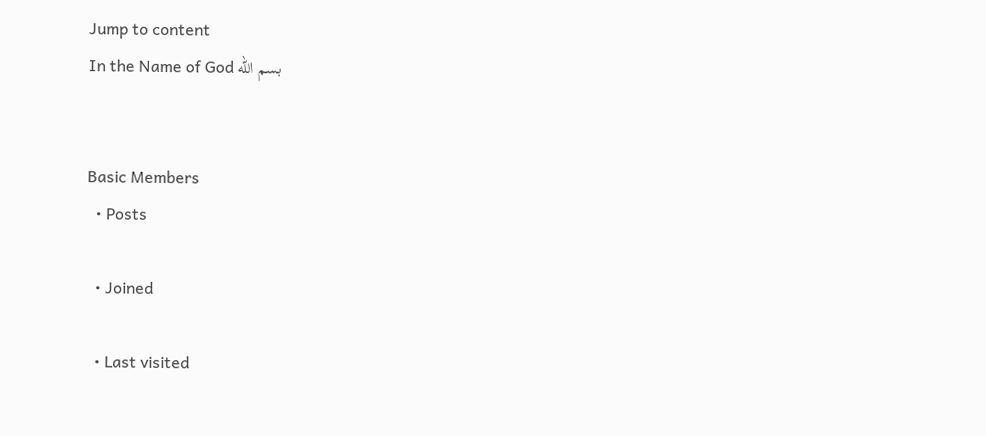Jump to content
In the Name of God بسم الله


Basic Members
  • Posts

  • Joined

  • Last visited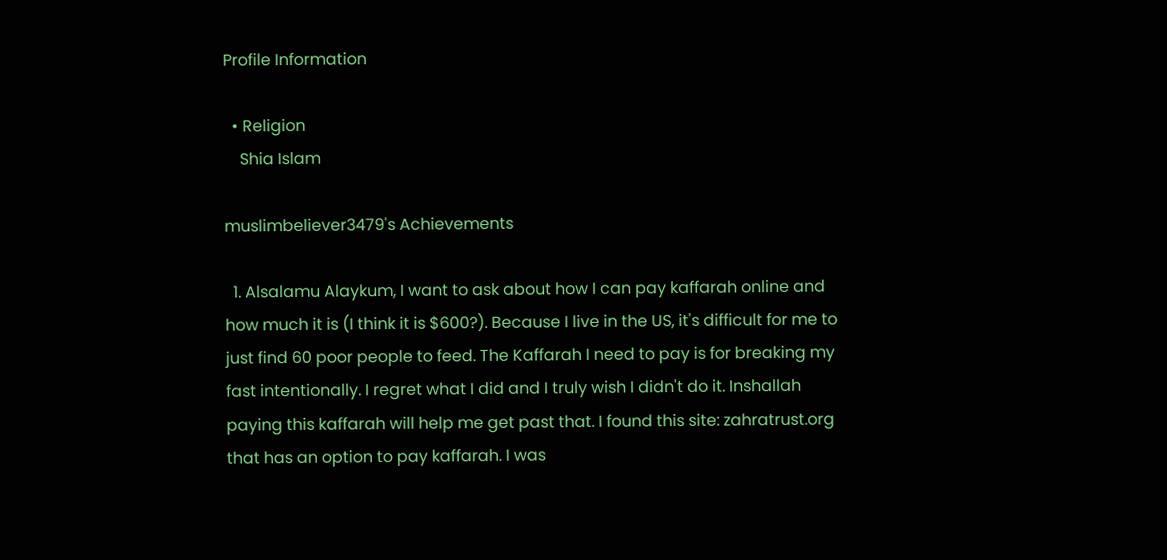Profile Information

  • Religion
    Shia Islam

muslimbeliever3479's Achievements

  1. Alsalamu Alaykum, I want to ask about how I can pay kaffarah online and how much it is (I think it is $600?). Because I live in the US, it's difficult for me to just find 60 poor people to feed. The Kaffarah I need to pay is for breaking my fast intentionally. I regret what I did and I truly wish I didn't do it. Inshallah paying this kaffarah will help me get past that. I found this site: zahratrust.org that has an option to pay kaffarah. I was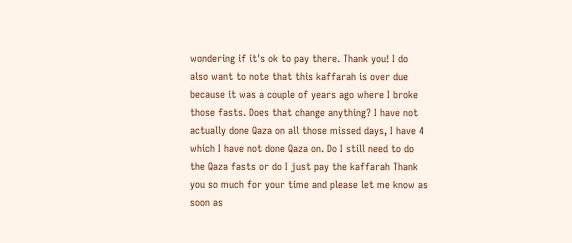wondering if it's ok to pay there. Thank you! I do also want to note that this kaffarah is over due because it was a couple of years ago where I broke those fasts. Does that change anything? I have not actually done Qaza on all those missed days, I have 4 which I have not done Qaza on. Do I still need to do the Qaza fasts or do I just pay the kaffarah Thank you so much for your time and please let me know as soon as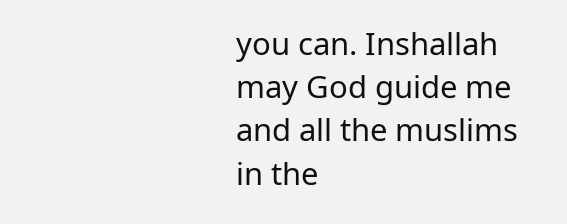you can. Inshallah may God guide me and all the muslims in the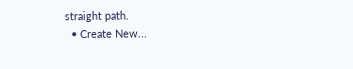straight path.
  • Create New...